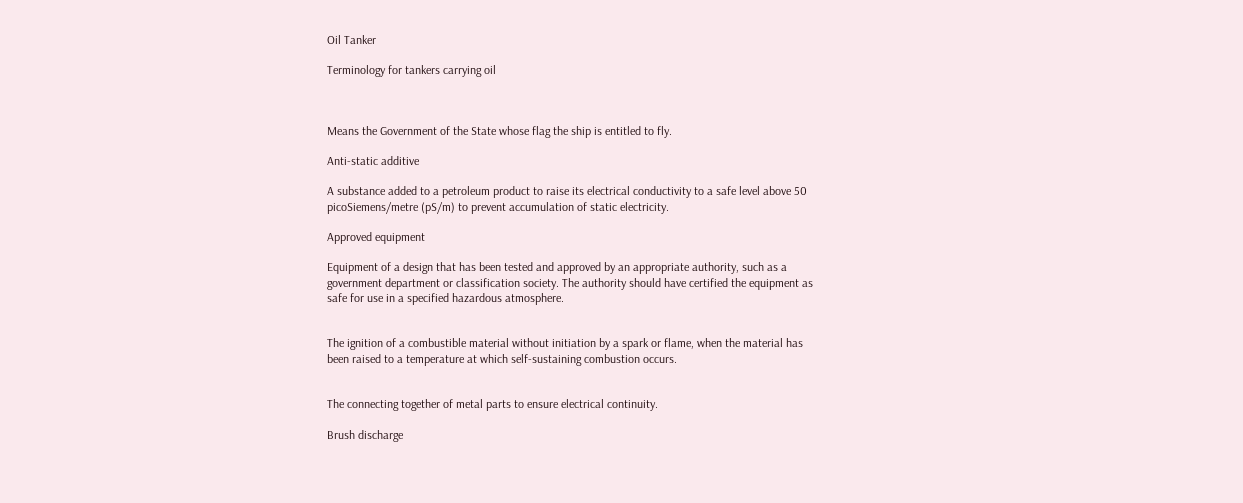Oil Tanker

Terminology for tankers carrying oil



Means the Government of the State whose flag the ship is entitled to fly.

Anti-static additive

A substance added to a petroleum product to raise its electrical conductivity to a safe level above 50
picoSiemens/metre (pS/m) to prevent accumulation of static electricity.

Approved equipment

Equipment of a design that has been tested and approved by an appropriate authority, such as a
government department or classification society. The authority should have certified the equipment as
safe for use in a specified hazardous atmosphere.


The ignition of a combustible material without initiation by a spark or flame, when the material has
been raised to a temperature at which self-sustaining combustion occurs.


The connecting together of metal parts to ensure electrical continuity.

Brush discharge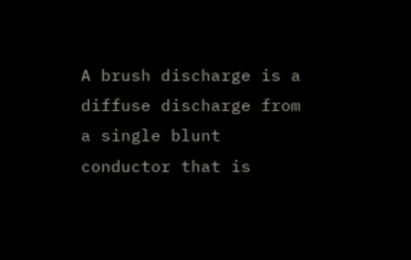A brush discharge is a diffuse discharge from a single blunt conductor that is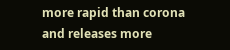more rapid than corona
and releases more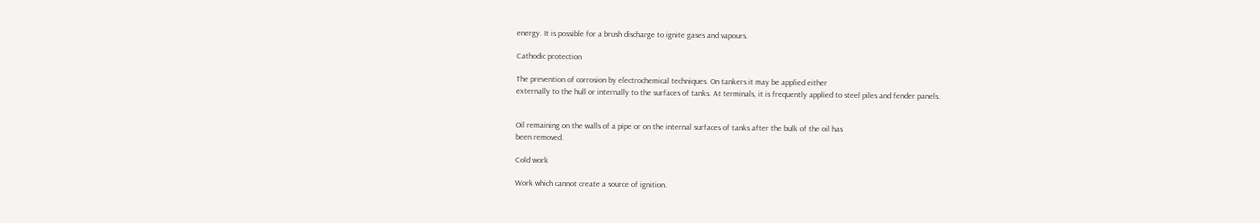energy. It is possible for a brush discharge to ignite gases and vapours.

Cathodic protection

The prevention of corrosion by electrochemical techniques. On tankers it may be applied either
externally to the hull or internally to the surfaces of tanks. At terminals, it is frequently applied to steel piles and fender panels.


Oil remaining on the walls of a pipe or on the internal surfaces of tanks after the bulk of the oil has
been removed.

Cold work

Work which cannot create a source of ignition.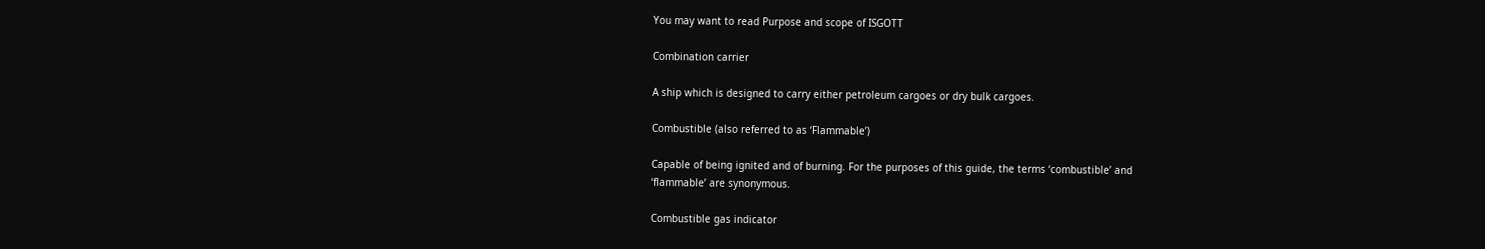You may want to read Purpose and scope of ISGOTT

Combination carrier

A ship which is designed to carry either petroleum cargoes or dry bulk cargoes.

Combustible (also referred to as ‘Flammable’)

Capable of being ignited and of burning. For the purposes of this guide, the terms ‘combustible’ and
‘flammable’ are synonymous.

Combustible gas indicator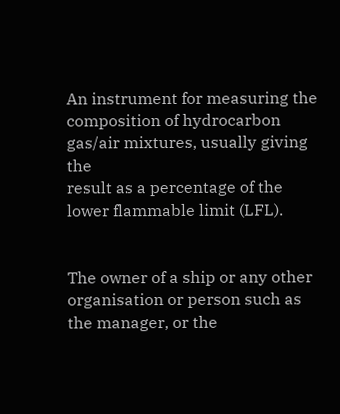An instrument for measuring the composition of hydrocarbon gas/air mixtures, usually giving the
result as a percentage of the lower flammable limit (LFL).


The owner of a ship or any other organisation or person such as the manager, or the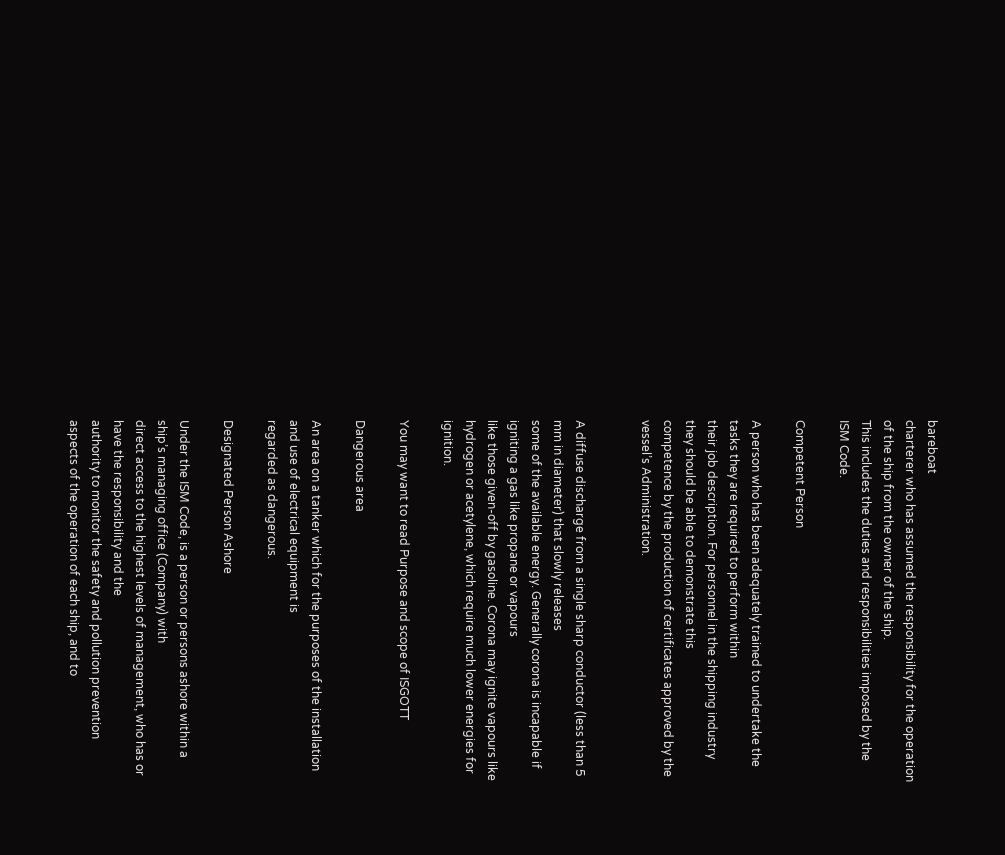bareboat
charterer who has assumed the responsibility for the operation of the ship from the owner of the ship.
This includes the duties and responsibilities imposed by the ISM Code.

Competent Person

A person who has been adequately trained to undertake the tasks they are required to perform within
their job description. For personnel in the shipping industry they should be able to demonstrate this
competence by the production of certificates approved by the vessel’s Administration.


A diffuse discharge from a single sharp conductor (less than 5 mm in diameter) that slowly releases
some of the available energy. Generally corona is incapable if igniting a gas like propane or vapours
like those given-off by gasoline. Corona may ignite vapours like hydrogen or acetylene, which require much lower energies for ignition.

You may want to read Purpose and scope of ISGOTT

Dangerous area

An area on a tanker which for the purposes of the installation and use of electrical equipment is
regarded as dangerous.

Designated Person Ashore

Under the ISM Code, is a person or persons ashore within a ship’s managing office (Company) with
direct access to the highest levels of management, who has or have the responsibility and the
authority to monitor the safety and pollution prevention aspects of the operation of each ship, and to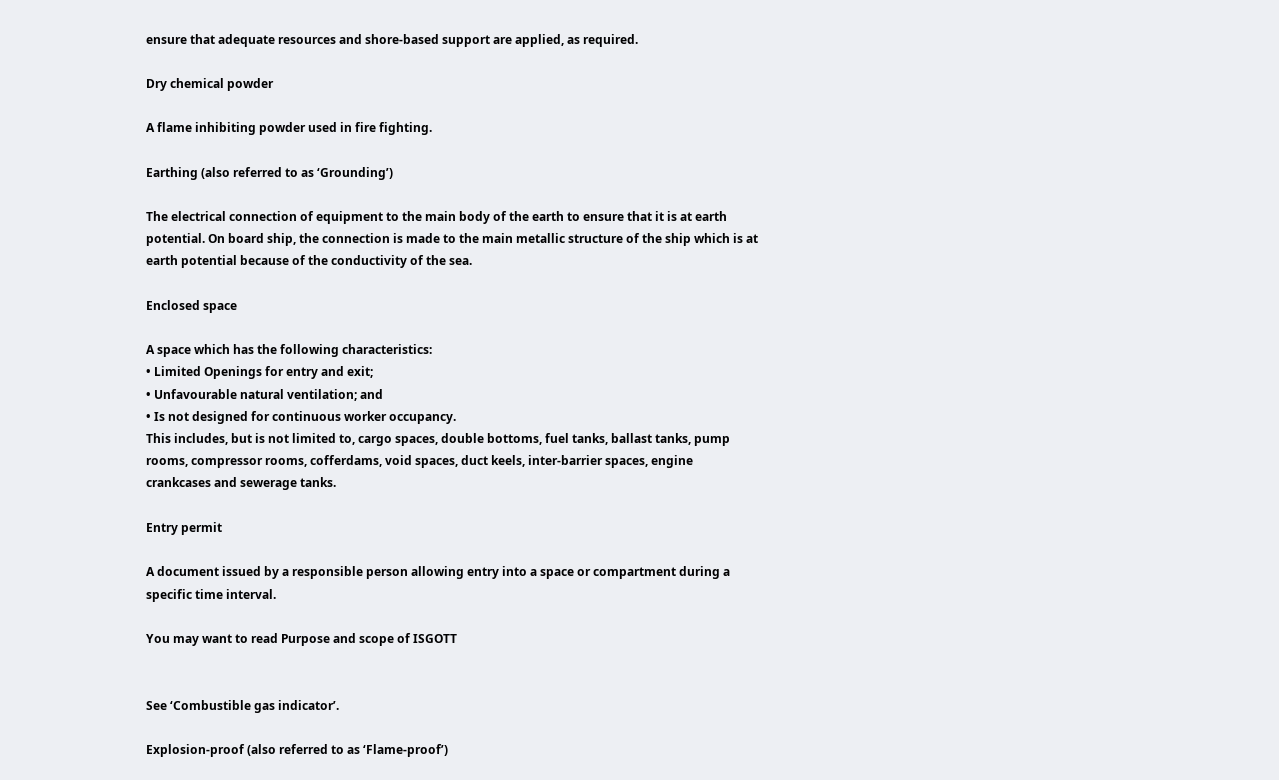ensure that adequate resources and shore-based support are applied, as required.

Dry chemical powder

A flame inhibiting powder used in fire fighting.

Earthing (also referred to as ‘Grounding’)

The electrical connection of equipment to the main body of the earth to ensure that it is at earth
potential. On board ship, the connection is made to the main metallic structure of the ship which is at
earth potential because of the conductivity of the sea.

Enclosed space

A space which has the following characteristics:
• Limited Openings for entry and exit;
• Unfavourable natural ventilation; and
• Is not designed for continuous worker occupancy.
This includes, but is not limited to, cargo spaces, double bottoms, fuel tanks, ballast tanks, pump
rooms, compressor rooms, cofferdams, void spaces, duct keels, inter-barrier spaces, engine
crankcases and sewerage tanks.

Entry permit

A document issued by a responsible person allowing entry into a space or compartment during a
specific time interval.

You may want to read Purpose and scope of ISGOTT


See ‘Combustible gas indicator’.

Explosion-proof (also referred to as ‘Flame-proof’)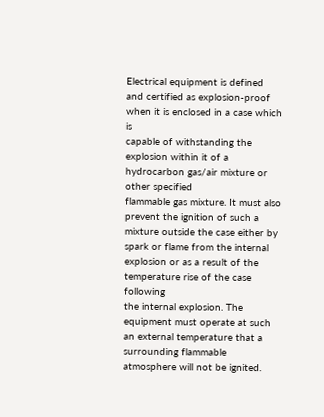Electrical equipment is defined and certified as explosion-proof when it is enclosed in a case which is
capable of withstanding the explosion within it of a hydrocarbon gas/air mixture or other specified
flammable gas mixture. It must also prevent the ignition of such a mixture outside the case either by
spark or flame from the internal explosion or as a result of the temperature rise of the case following
the internal explosion. The equipment must operate at such an external temperature that a
surrounding flammable atmosphere will not be ignited.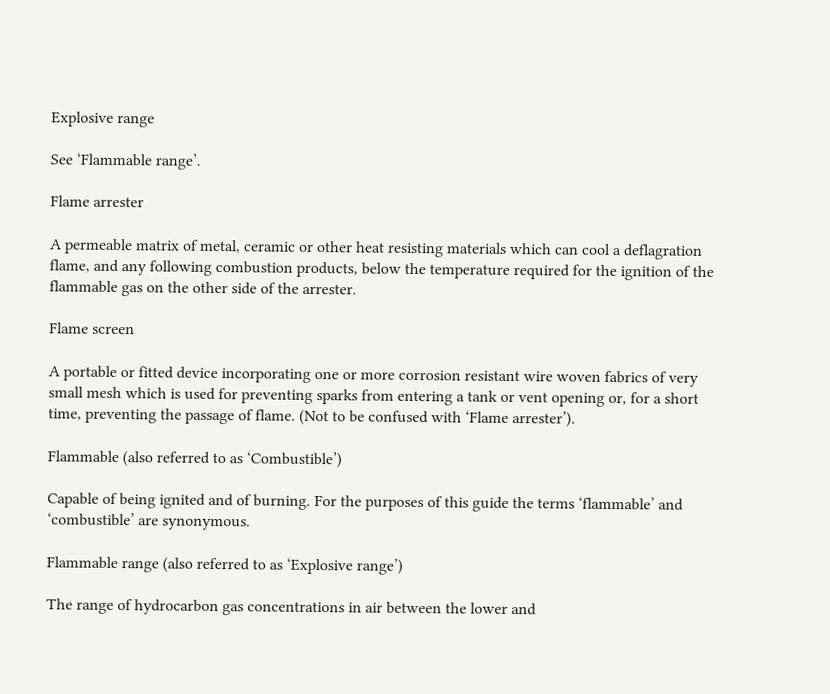Explosive range

See ‘Flammable range’.

Flame arrester

A permeable matrix of metal, ceramic or other heat resisting materials which can cool a deflagration
flame, and any following combustion products, below the temperature required for the ignition of the
flammable gas on the other side of the arrester.

Flame screen

A portable or fitted device incorporating one or more corrosion resistant wire woven fabrics of very
small mesh which is used for preventing sparks from entering a tank or vent opening or, for a short
time, preventing the passage of flame. (Not to be confused with ‘Flame arrester’).

Flammable (also referred to as ‘Combustible’)

Capable of being ignited and of burning. For the purposes of this guide the terms ‘flammable’ and
‘combustible’ are synonymous.

Flammable range (also referred to as ‘Explosive range’)

The range of hydrocarbon gas concentrations in air between the lower and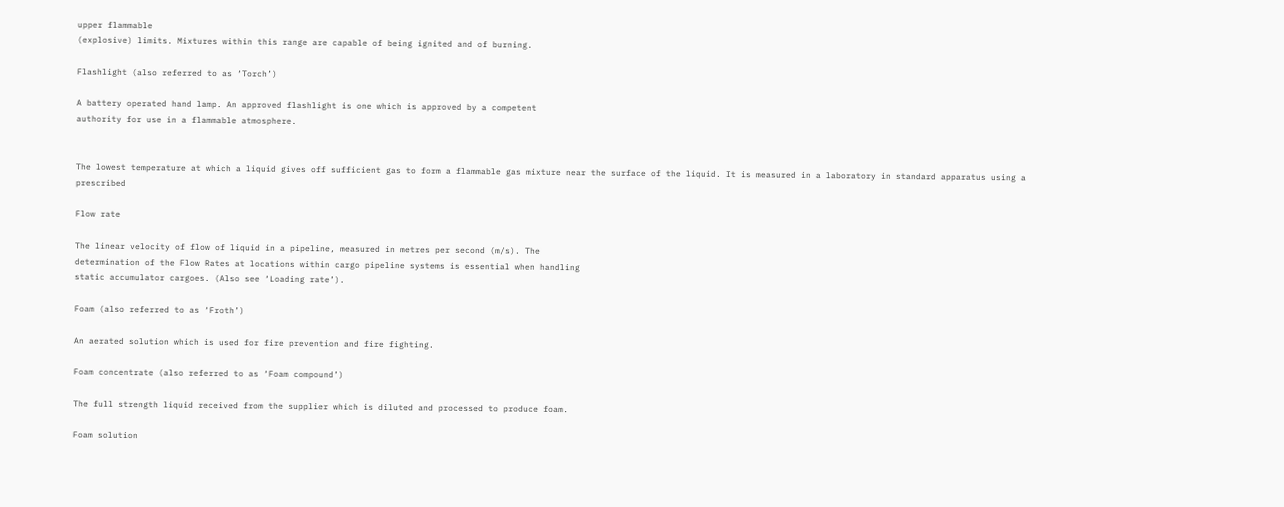upper flammable
(explosive) limits. Mixtures within this range are capable of being ignited and of burning.

Flashlight (also referred to as ‘Torch’)

A battery operated hand lamp. An approved flashlight is one which is approved by a competent
authority for use in a flammable atmosphere.


The lowest temperature at which a liquid gives off sufficient gas to form a flammable gas mixture near the surface of the liquid. It is measured in a laboratory in standard apparatus using a prescribed

Flow rate

The linear velocity of flow of liquid in a pipeline, measured in metres per second (m/s). The
determination of the Flow Rates at locations within cargo pipeline systems is essential when handling
static accumulator cargoes. (Also see ‘Loading rate’).

Foam (also referred to as ‘Froth’)

An aerated solution which is used for fire prevention and fire fighting.

Foam concentrate (also referred to as ‘Foam compound’)

The full strength liquid received from the supplier which is diluted and processed to produce foam.

Foam solution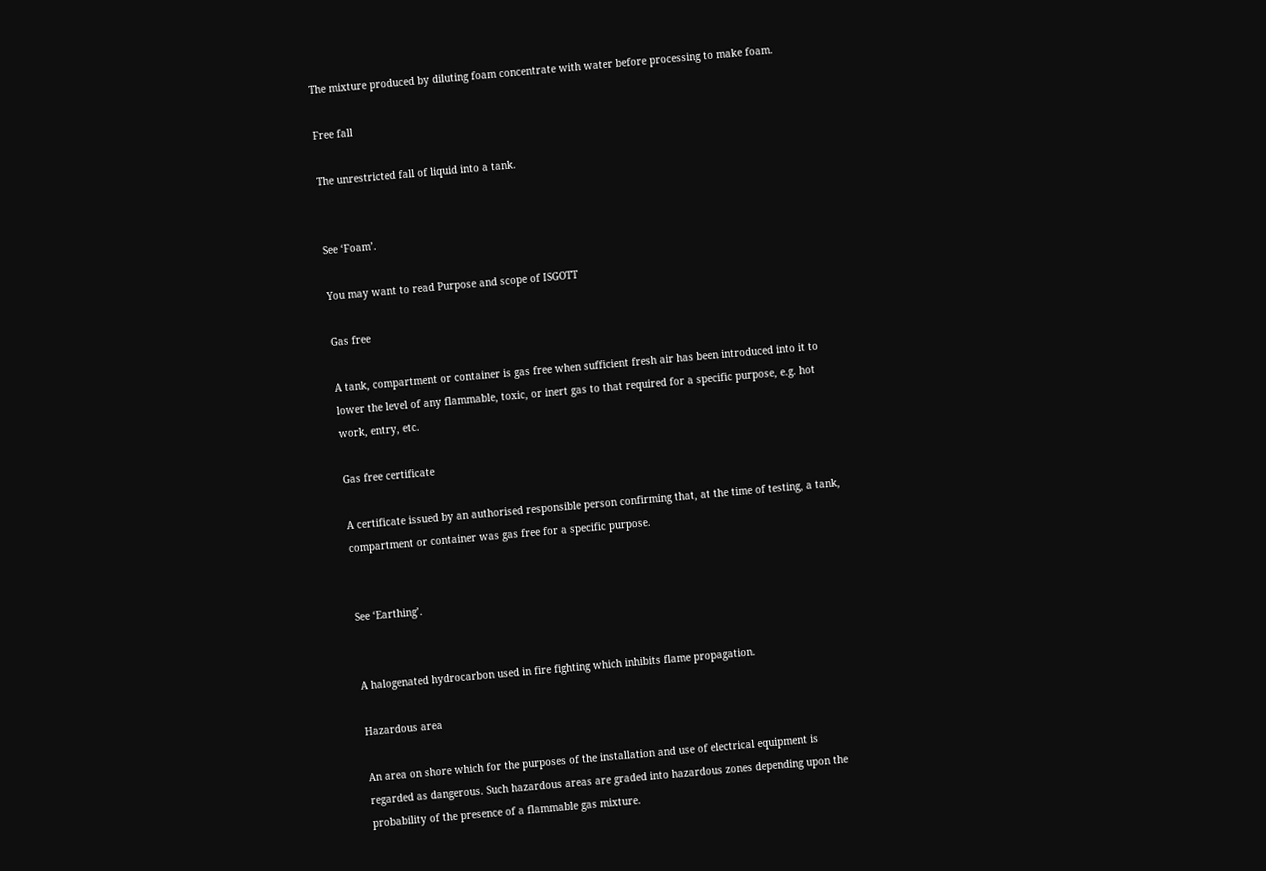The mixture produced by diluting foam concentrate with water before processing to make foam.

Free fall

The unrestricted fall of liquid into a tank.


See ‘Foam’.

You may want to read Purpose and scope of ISGOTT

Gas free

A tank, compartment or container is gas free when sufficient fresh air has been introduced into it to
lower the level of any flammable, toxic, or inert gas to that required for a specific purpose, e.g. hot
work, entry, etc.

Gas free certificate

A certificate issued by an authorised responsible person confirming that, at the time of testing, a tank,
compartment or container was gas free for a specific purpose.


See ‘Earthing’.


A halogenated hydrocarbon used in fire fighting which inhibits flame propagation.

Hazardous area

An area on shore which for the purposes of the installation and use of electrical equipment is
regarded as dangerous. Such hazardous areas are graded into hazardous zones depending upon the
probability of the presence of a flammable gas mixture.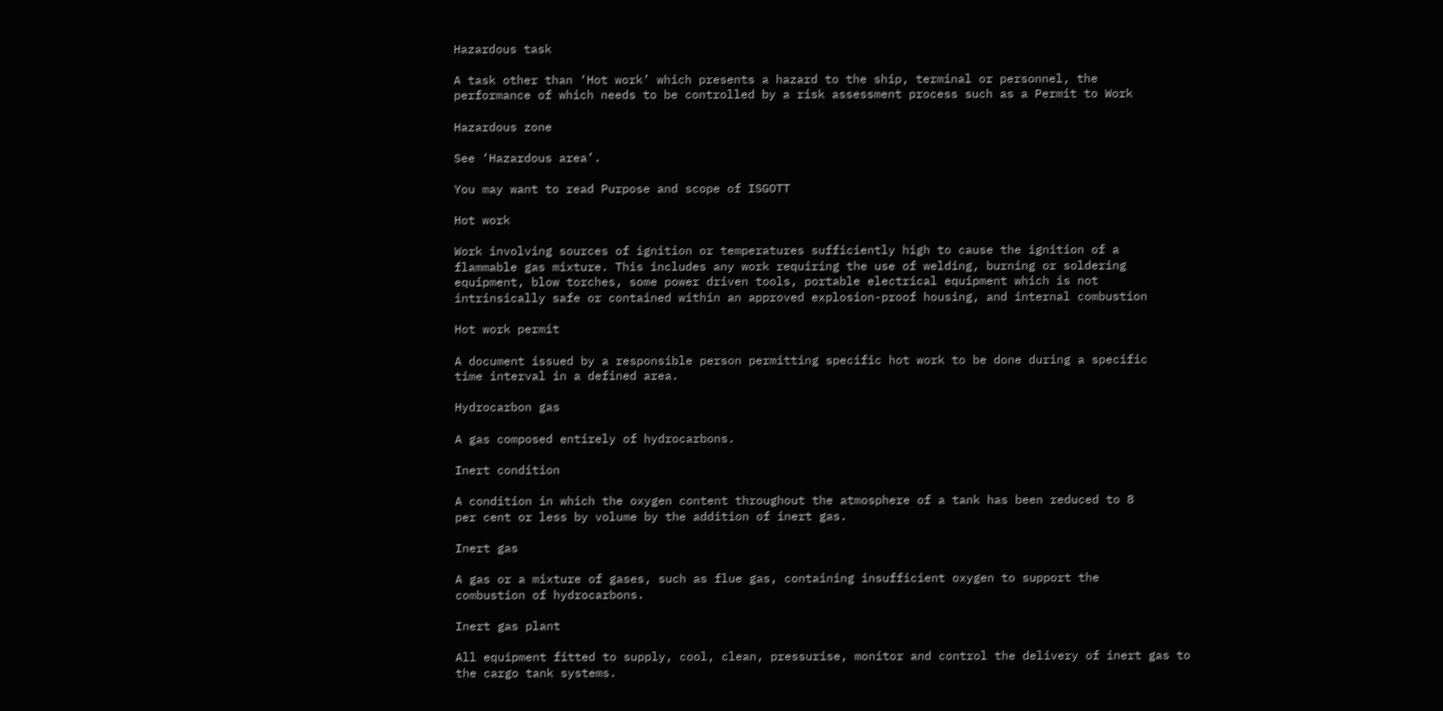Hazardous task

A task other than ‘Hot work’ which presents a hazard to the ship, terminal or personnel, the
performance of which needs to be controlled by a risk assessment process such as a Permit to Work

Hazardous zone

See ‘Hazardous area’.

You may want to read Purpose and scope of ISGOTT

Hot work

Work involving sources of ignition or temperatures sufficiently high to cause the ignition of a
flammable gas mixture. This includes any work requiring the use of welding, burning or soldering
equipment, blow torches, some power driven tools, portable electrical equipment which is not
intrinsically safe or contained within an approved explosion-proof housing, and internal combustion

Hot work permit

A document issued by a responsible person permitting specific hot work to be done during a specific
time interval in a defined area.

Hydrocarbon gas

A gas composed entirely of hydrocarbons.

Inert condition

A condition in which the oxygen content throughout the atmosphere of a tank has been reduced to 8
per cent or less by volume by the addition of inert gas.

Inert gas

A gas or a mixture of gases, such as flue gas, containing insufficient oxygen to support the
combustion of hydrocarbons.

Inert gas plant

All equipment fitted to supply, cool, clean, pressurise, monitor and control the delivery of inert gas to
the cargo tank systems.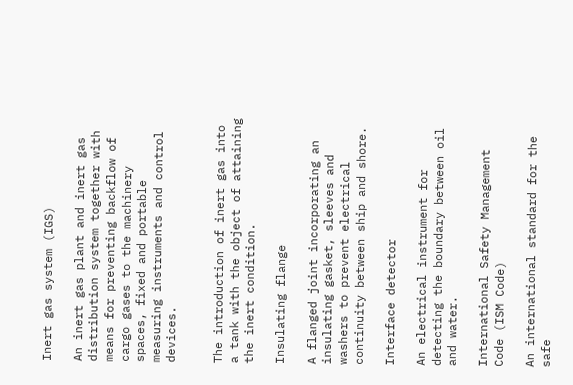Inert gas system (IGS)

An inert gas plant and inert gas distribution system together with means for preventing backflow of
cargo gases to the machinery spaces, fixed and portable measuring instruments and control devices.


The introduction of inert gas into a tank with the object of attaining the inert condition.

Insulating flange

A flanged joint incorporating an insulating gasket, sleeves and washers to prevent electrical continuity between ship and shore.

Interface detector

An electrical instrument for detecting the boundary between oil and water.

International Safety Management Code (ISM Code)

An international standard for the safe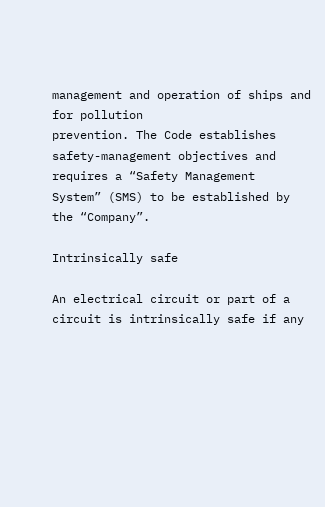management and operation of ships and for pollution
prevention. The Code establishes safety-management objectives and requires a “Safety Management
System” (SMS) to be established by the “Company”.

Intrinsically safe

An electrical circuit or part of a circuit is intrinsically safe if any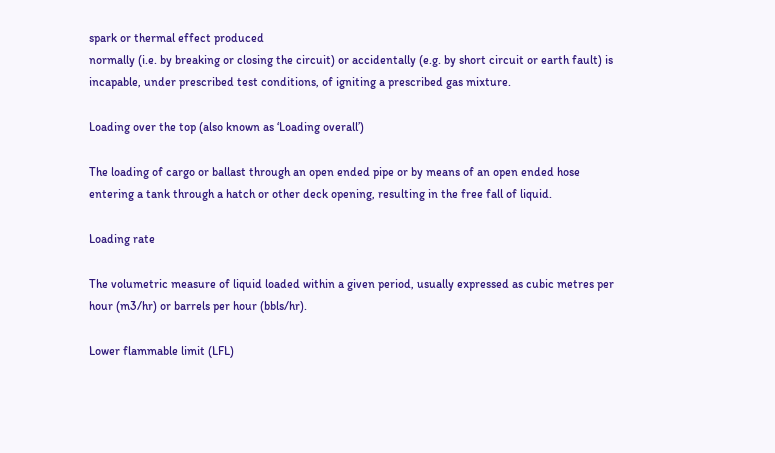spark or thermal effect produced
normally (i.e. by breaking or closing the circuit) or accidentally (e.g. by short circuit or earth fault) is
incapable, under prescribed test conditions, of igniting a prescribed gas mixture.

Loading over the top (also known as ‘Loading overall’)

The loading of cargo or ballast through an open ended pipe or by means of an open ended hose
entering a tank through a hatch or other deck opening, resulting in the free fall of liquid.

Loading rate

The volumetric measure of liquid loaded within a given period, usually expressed as cubic metres per
hour (m3/hr) or barrels per hour (bbls/hr).

Lower flammable limit (LFL)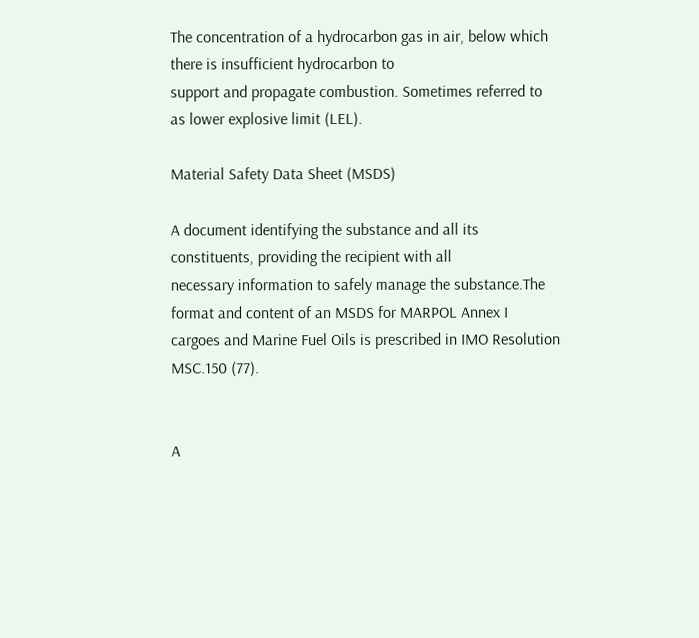The concentration of a hydrocarbon gas in air, below which there is insufficient hydrocarbon to
support and propagate combustion. Sometimes referred to as lower explosive limit (LEL).

Material Safety Data Sheet (MSDS)

A document identifying the substance and all its constituents, providing the recipient with all
necessary information to safely manage the substance.The format and content of an MSDS for MARPOL Annex I cargoes and Marine Fuel Oils is prescribed in IMO Resolution MSC.150 (77).


A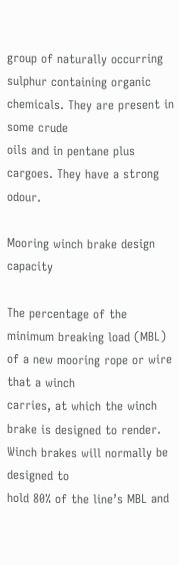group of naturally occurring sulphur containing organic chemicals. They are present in some crude
oils and in pentane plus cargoes. They have a strong odour.

Mooring winch brake design capacity

The percentage of the minimum breaking load (MBL) of a new mooring rope or wire that a winch
carries, at which the winch brake is designed to render. Winch brakes will normally be designed to
hold 80% of the line’s MBL and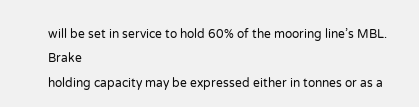will be set in service to hold 60% of the mooring line’s MBL. Brake
holding capacity may be expressed either in tonnes or as a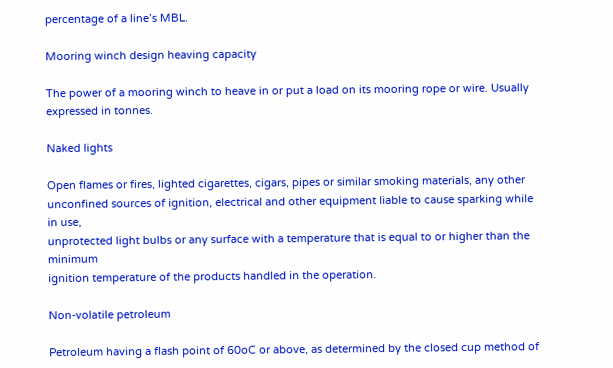percentage of a line’s MBL.

Mooring winch design heaving capacity

The power of a mooring winch to heave in or put a load on its mooring rope or wire. Usually
expressed in tonnes.

Naked lights

Open flames or fires, lighted cigarettes, cigars, pipes or similar smoking materials, any other
unconfined sources of ignition, electrical and other equipment liable to cause sparking while in use,
unprotected light bulbs or any surface with a temperature that is equal to or higher than the minimum
ignition temperature of the products handled in the operation.

Non-volatile petroleum

Petroleum having a flash point of 60oC or above, as determined by the closed cup method of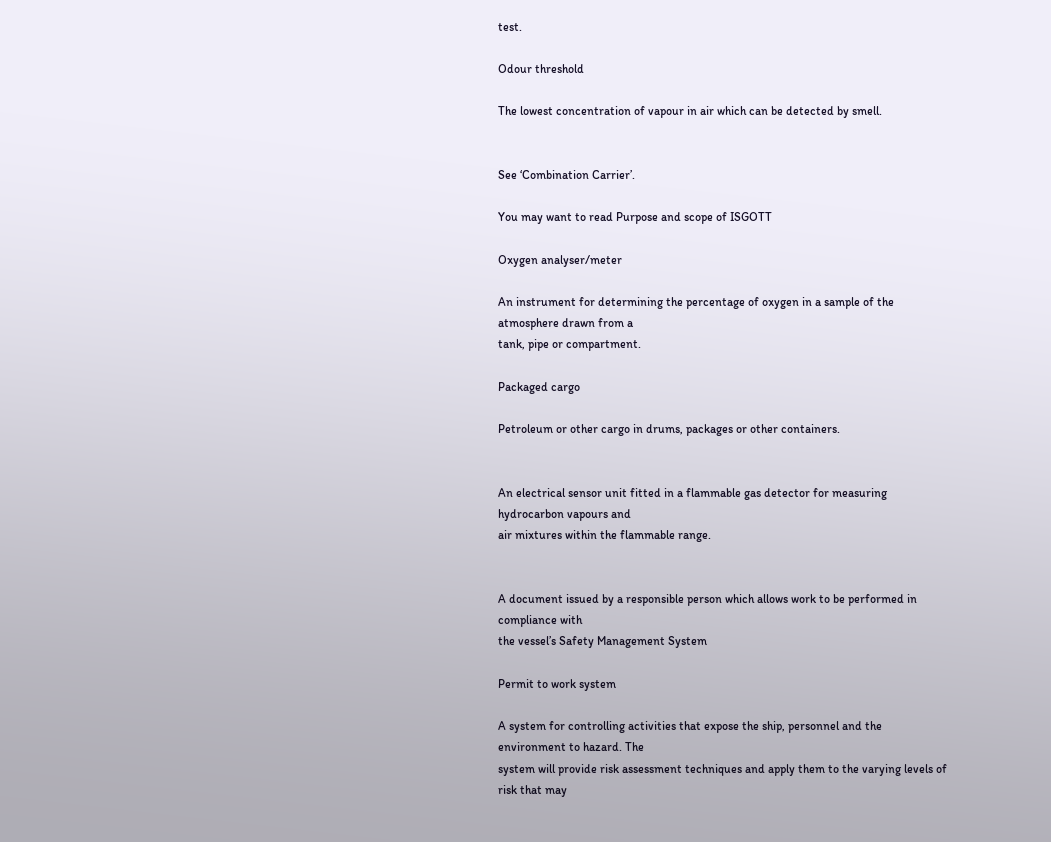test.

Odour threshold

The lowest concentration of vapour in air which can be detected by smell.


See ‘Combination Carrier’.

You may want to read Purpose and scope of ISGOTT

Oxygen analyser/meter

An instrument for determining the percentage of oxygen in a sample of the atmosphere drawn from a
tank, pipe or compartment.

Packaged cargo

Petroleum or other cargo in drums, packages or other containers.


An electrical sensor unit fitted in a flammable gas detector for measuring hydrocarbon vapours and
air mixtures within the flammable range.


A document issued by a responsible person which allows work to be performed in compliance with
the vessel’s Safety Management System

Permit to work system

A system for controlling activities that expose the ship, personnel and the environment to hazard. The
system will provide risk assessment techniques and apply them to the varying levels of risk that may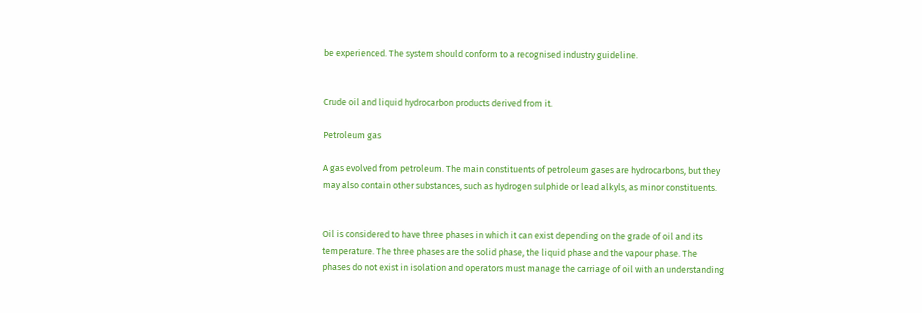be experienced. The system should conform to a recognised industry guideline.


Crude oil and liquid hydrocarbon products derived from it.

Petroleum gas

A gas evolved from petroleum. The main constituents of petroleum gases are hydrocarbons, but they
may also contain other substances, such as hydrogen sulphide or lead alkyls, as minor constituents.


Oil is considered to have three phases in which it can exist depending on the grade of oil and its
temperature. The three phases are the solid phase, the liquid phase and the vapour phase. The
phases do not exist in isolation and operators must manage the carriage of oil with an understanding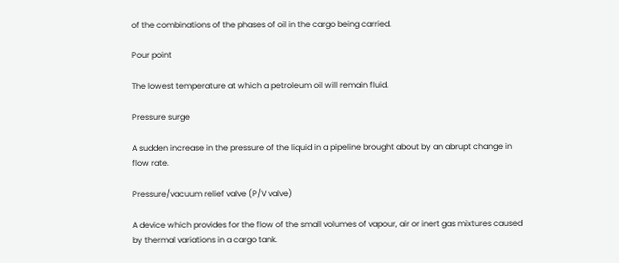of the combinations of the phases of oil in the cargo being carried.

Pour point

The lowest temperature at which a petroleum oil will remain fluid.

Pressure surge

A sudden increase in the pressure of the liquid in a pipeline brought about by an abrupt change in
flow rate.

Pressure/vacuum relief valve (P/V valve)

A device which provides for the flow of the small volumes of vapour, air or inert gas mixtures caused
by thermal variations in a cargo tank.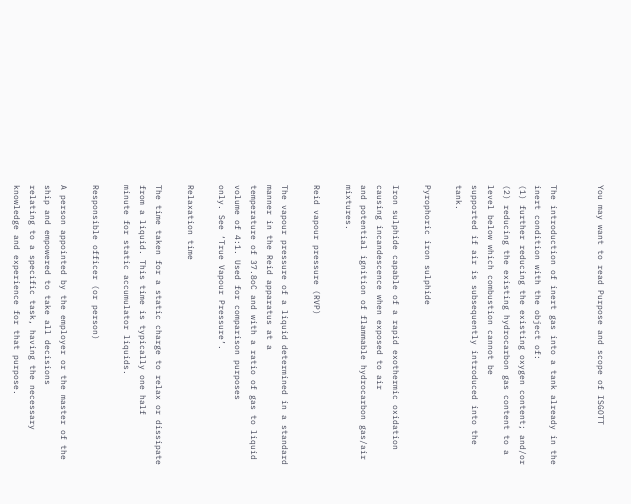You may want to read Purpose and scope of ISGOTT


The introduction of inert gas into a tank already in the inert condition with the object of:
(1) further reducing the existing oxygen content; and/or
(2) reducing the existing hydrocarbon gas content to a level below which combustion cannot be
supported if air is subsequently introduced into the tank.

Pyrophoric iron sulphide

Iron sulphide capable of a rapid exothermic oxidation causing incandescence when exposed to air
and potential ignition of flammable hydrocarbon gas/air mixtures.

Reid vapour pressure (RVP)

The vapour pressure of a liquid determined in a standard manner in the Reid apparatus at a
temperature of 37.8oC and with a ratio of gas to liquid volume of 4:1. Used for comparison purposes
only. See ‘True Vapour Pressure’.

Relaxation time

The time taken for a static charge to relax or dissipate from a liquid. This time is typically one half
minute for static accumulator liquids.

Responsible officer (or person)

A person appointed by the employer or the master of the ship and empowered to take all decisions
relating to a specific task, having the necessary knowledge and experience for that purpose.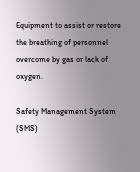Equipment to assist or restore the breathing of personnel overcome by gas or lack of oxygen.

Safety Management System (SMS)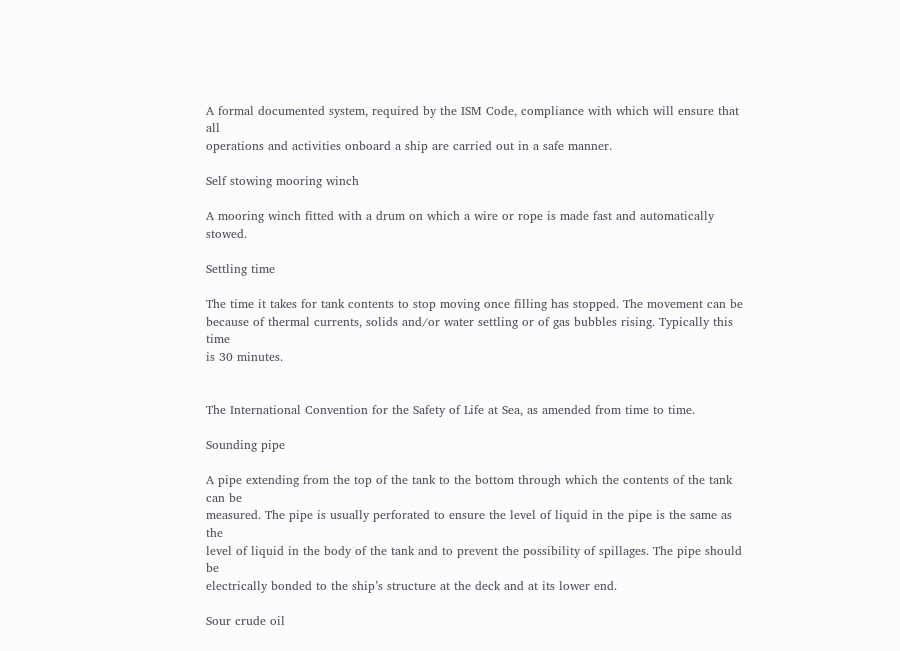A formal documented system, required by the ISM Code, compliance with which will ensure that all
operations and activities onboard a ship are carried out in a safe manner.

Self stowing mooring winch

A mooring winch fitted with a drum on which a wire or rope is made fast and automatically stowed.

Settling time

The time it takes for tank contents to stop moving once filling has stopped. The movement can be
because of thermal currents, solids and/or water settling or of gas bubbles rising. Typically this time
is 30 minutes.


The International Convention for the Safety of Life at Sea, as amended from time to time.

Sounding pipe

A pipe extending from the top of the tank to the bottom through which the contents of the tank can be
measured. The pipe is usually perforated to ensure the level of liquid in the pipe is the same as the
level of liquid in the body of the tank and to prevent the possibility of spillages. The pipe should be
electrically bonded to the ship’s structure at the deck and at its lower end.

Sour crude oil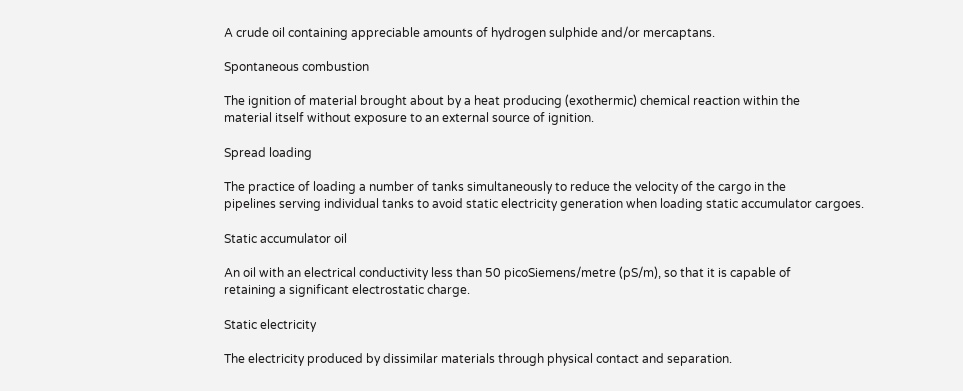A crude oil containing appreciable amounts of hydrogen sulphide and/or mercaptans.

Spontaneous combustion

The ignition of material brought about by a heat producing (exothermic) chemical reaction within the
material itself without exposure to an external source of ignition.

Spread loading

The practice of loading a number of tanks simultaneously to reduce the velocity of the cargo in the
pipelines serving individual tanks to avoid static electricity generation when loading static accumulator cargoes.

Static accumulator oil

An oil with an electrical conductivity less than 50 picoSiemens/metre (pS/m), so that it is capable of
retaining a significant electrostatic charge.

Static electricity

The electricity produced by dissimilar materials through physical contact and separation.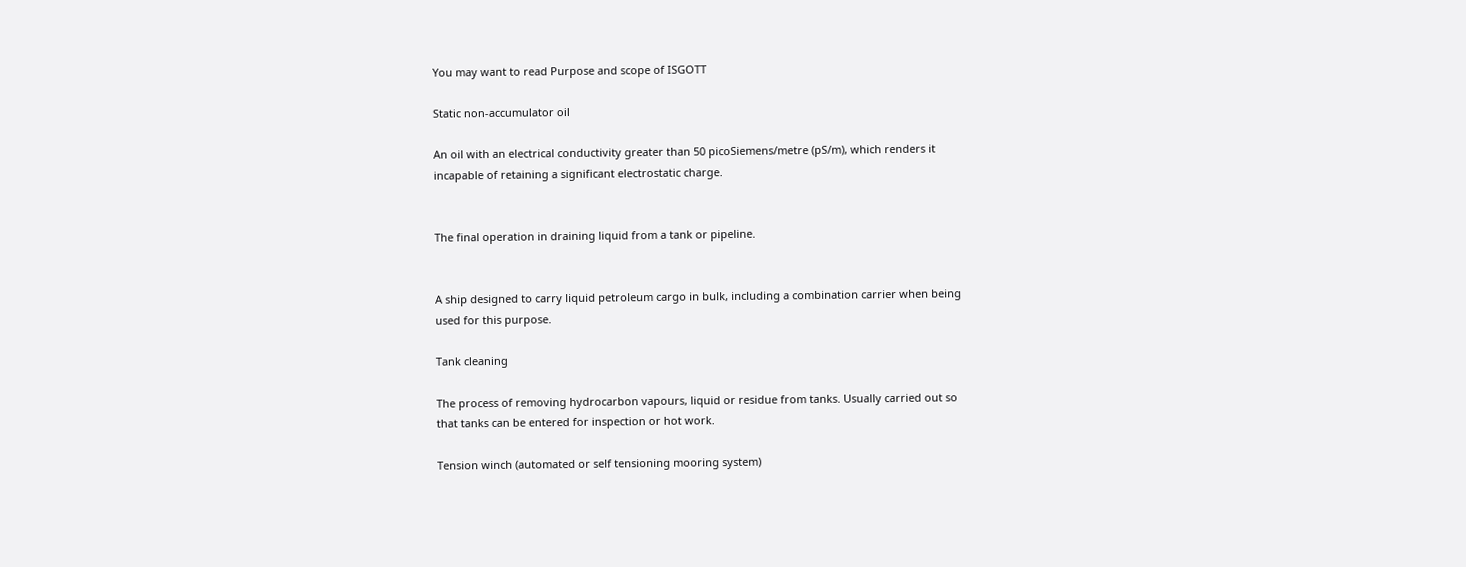You may want to read Purpose and scope of ISGOTT

Static non-accumulator oil

An oil with an electrical conductivity greater than 50 picoSiemens/metre (pS/m), which renders it
incapable of retaining a significant electrostatic charge.


The final operation in draining liquid from a tank or pipeline.


A ship designed to carry liquid petroleum cargo in bulk, including a combination carrier when being
used for this purpose.

Tank cleaning

The process of removing hydrocarbon vapours, liquid or residue from tanks. Usually carried out so
that tanks can be entered for inspection or hot work.

Tension winch (automated or self tensioning mooring system)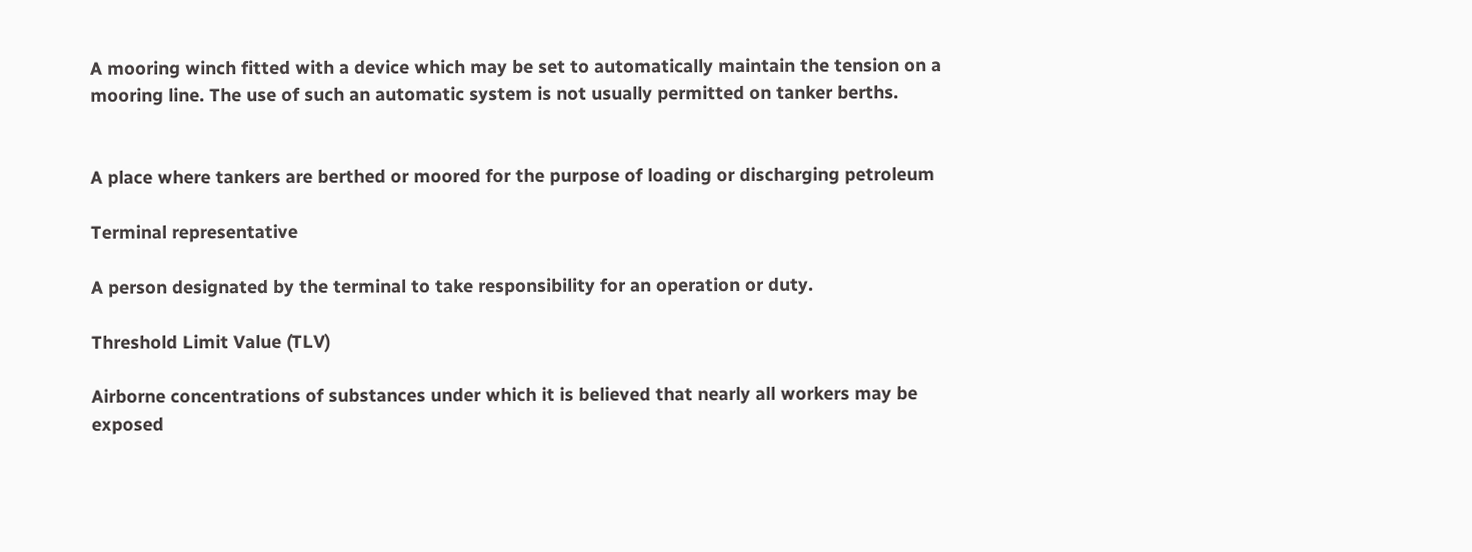A mooring winch fitted with a device which may be set to automatically maintain the tension on a
mooring line. The use of such an automatic system is not usually permitted on tanker berths.


A place where tankers are berthed or moored for the purpose of loading or discharging petroleum

Terminal representative

A person designated by the terminal to take responsibility for an operation or duty.

Threshold Limit Value (TLV)

Airborne concentrations of substances under which it is believed that nearly all workers may be
exposed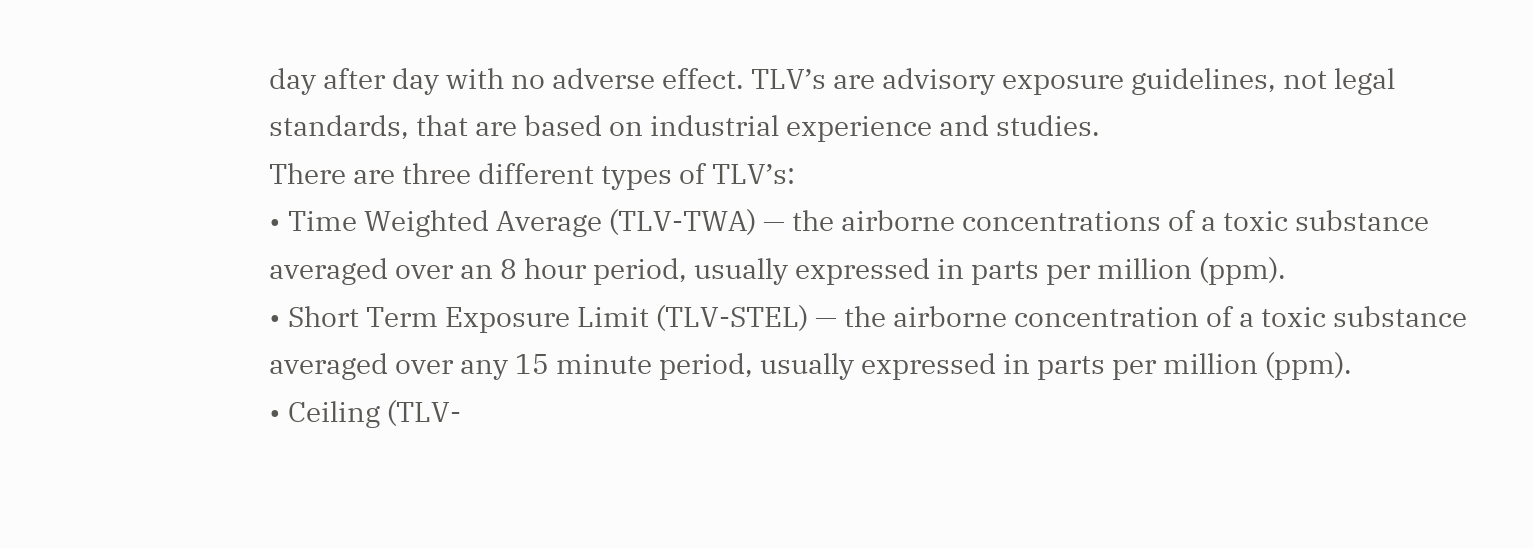day after day with no adverse effect. TLV’s are advisory exposure guidelines, not legal
standards, that are based on industrial experience and studies.
There are three different types of TLV’s:
• Time Weighted Average (TLV-TWA) — the airborne concentrations of a toxic substance
averaged over an 8 hour period, usually expressed in parts per million (ppm).
• Short Term Exposure Limit (TLV-STEL) — the airborne concentration of a toxic substance
averaged over any 15 minute period, usually expressed in parts per million (ppm).
• Ceiling (TLV-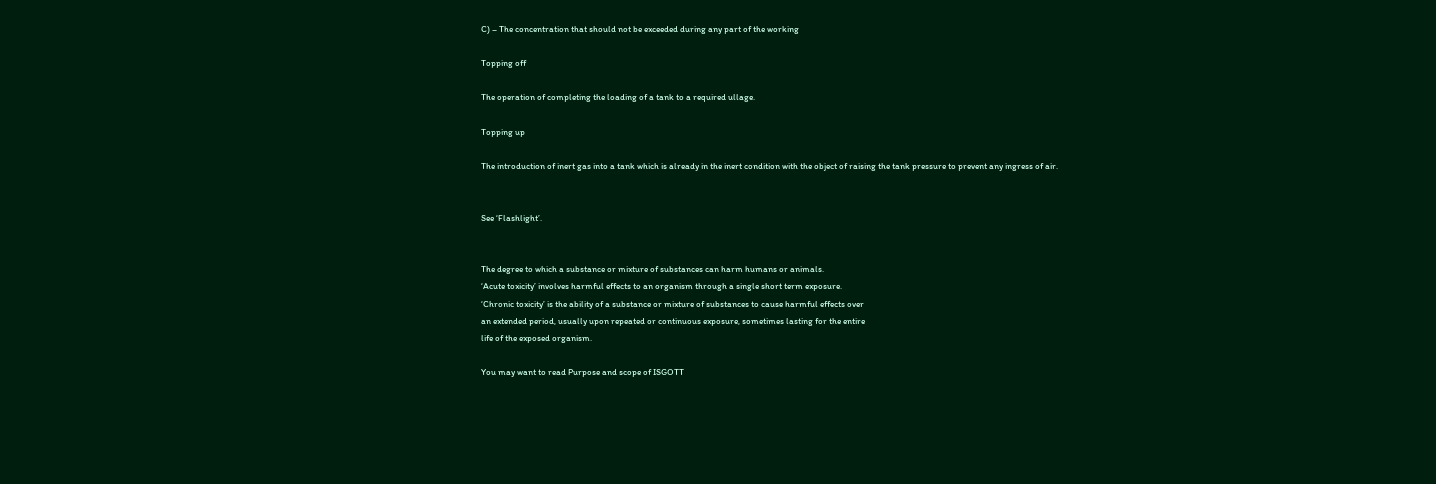C) – The concentration that should not be exceeded during any part of the working

Topping off

The operation of completing the loading of a tank to a required ullage.

Topping up

The introduction of inert gas into a tank which is already in the inert condition with the object of raising the tank pressure to prevent any ingress of air.


See ‘Flashlight’.


The degree to which a substance or mixture of substances can harm humans or animals.
‘Acute toxicity’ involves harmful effects to an organism through a single short term exposure.
‘Chronic toxicity’ is the ability of a substance or mixture of substances to cause harmful effects over
an extended period, usually upon repeated or continuous exposure, sometimes lasting for the entire
life of the exposed organism.

You may want to read Purpose and scope of ISGOTT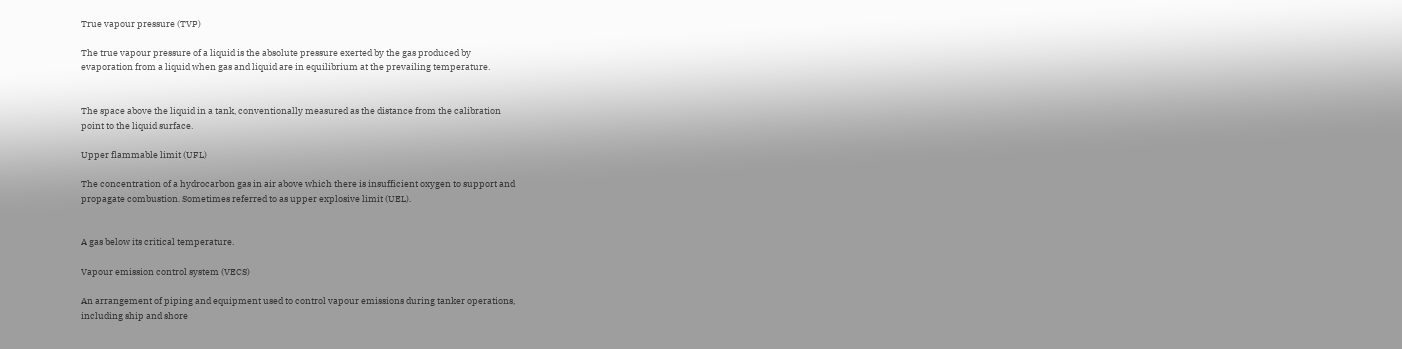True vapour pressure (TVP)

The true vapour pressure of a liquid is the absolute pressure exerted by the gas produced by
evaporation from a liquid when gas and liquid are in equilibrium at the prevailing temperature.


The space above the liquid in a tank, conventionally measured as the distance from the calibration
point to the liquid surface.

Upper flammable limit (UFL)

The concentration of a hydrocarbon gas in air above which there is insufficient oxygen to support and
propagate combustion. Sometimes referred to as upper explosive limit (UEL).


A gas below its critical temperature.

Vapour emission control system (VECS)

An arrangement of piping and equipment used to control vapour emissions during tanker operations,
including ship and shore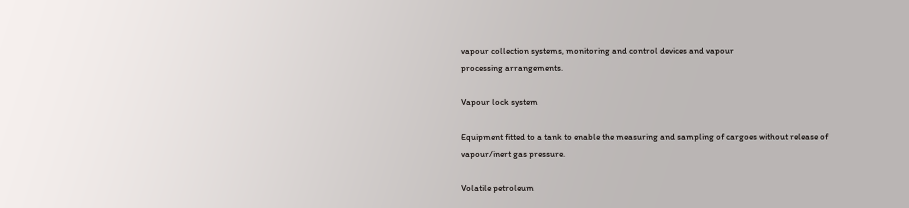vapour collection systems, monitoring and control devices and vapour
processing arrangements.

Vapour lock system

Equipment fitted to a tank to enable the measuring and sampling of cargoes without release of
vapour/inert gas pressure.

Volatile petroleum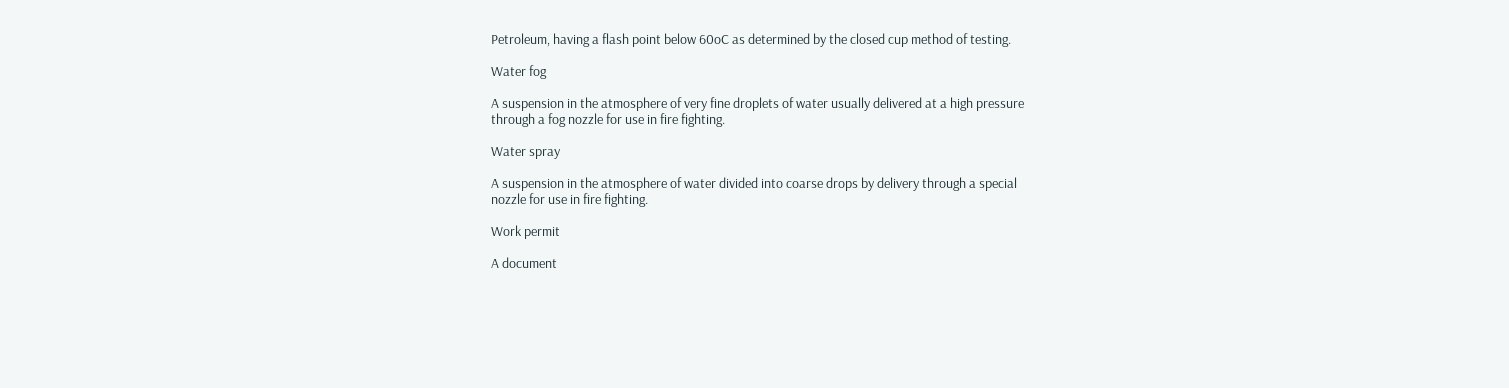Petroleum, having a flash point below 60oC as determined by the closed cup method of testing.

Water fog

A suspension in the atmosphere of very fine droplets of water usually delivered at a high pressure
through a fog nozzle for use in fire fighting.

Water spray

A suspension in the atmosphere of water divided into coarse drops by delivery through a special
nozzle for use in fire fighting.

Work permit

A document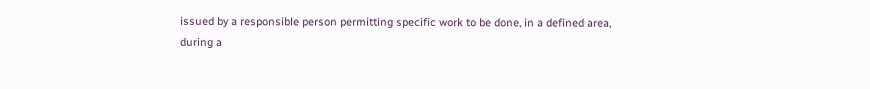issued by a responsible person permitting specific work to be done, in a defined area,
during a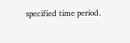specified time period.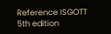Reference ISGOTT 5th edition